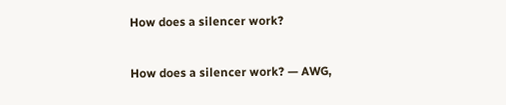How does a silencer work?

How does a silencer work? — AWG,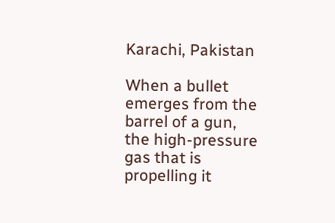Karachi, Pakistan

When a bullet emerges from the barrel of a gun, the high-pressure gas that is propelling it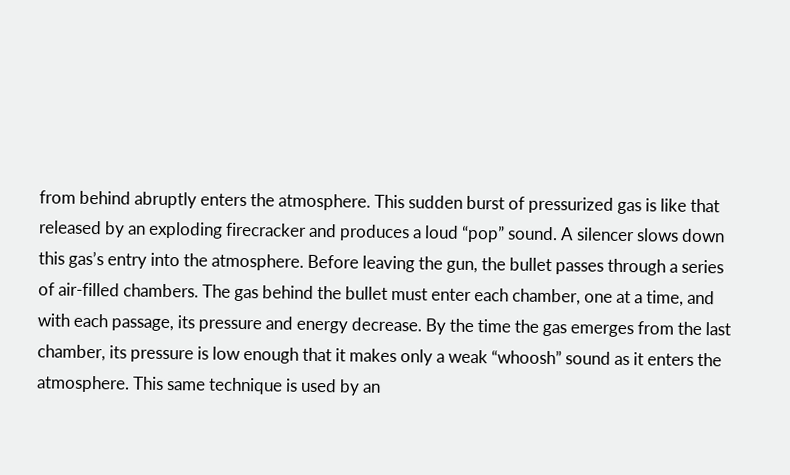from behind abruptly enters the atmosphere. This sudden burst of pressurized gas is like that released by an exploding firecracker and produces a loud “pop” sound. A silencer slows down this gas’s entry into the atmosphere. Before leaving the gun, the bullet passes through a series of air-filled chambers. The gas behind the bullet must enter each chamber, one at a time, and with each passage, its pressure and energy decrease. By the time the gas emerges from the last chamber, its pressure is low enough that it makes only a weak “whoosh” sound as it enters the atmosphere. This same technique is used by an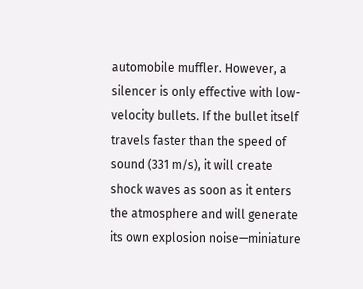automobile muffler. However, a silencer is only effective with low-velocity bullets. If the bullet itself travels faster than the speed of sound (331 m/s), it will create shock waves as soon as it enters the atmosphere and will generate its own explosion noise—miniature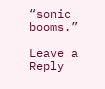“sonic booms.”

Leave a Reply